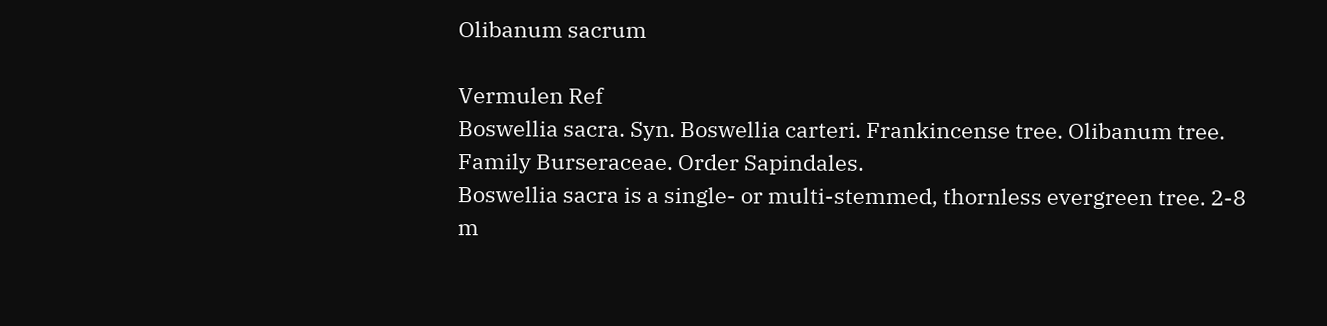Olibanum sacrum

Vermulen Ref
Boswellia sacra. Syn. Boswellia carteri. Frankincense tree. Olibanum tree. Family Burseraceae. Order Sapindales.
Boswellia sacra is a single- or multi-stemmed, thornless evergreen tree. 2-8 m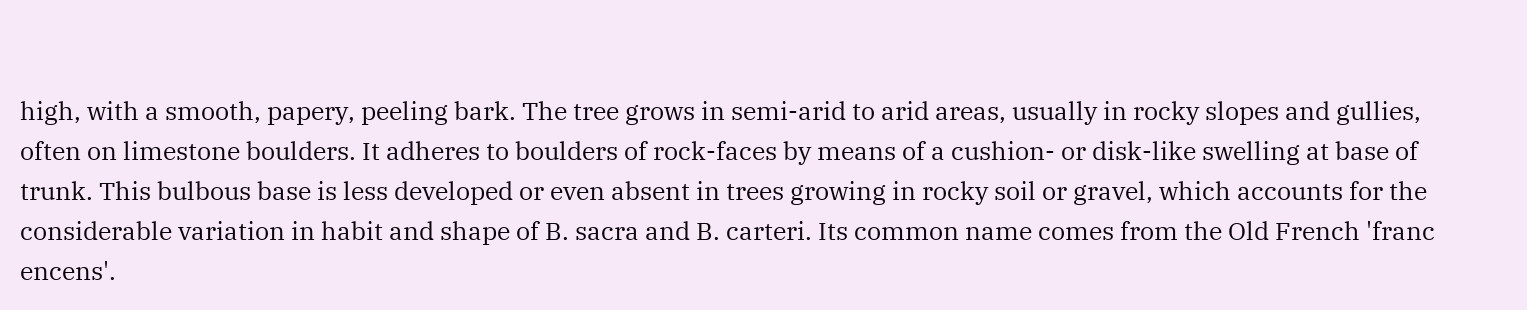high, with a smooth, papery, peeling bark. The tree grows in semi-arid to arid areas, usually in rocky slopes and gullies, often on limestone boulders. It adheres to boulders of rock-faces by means of a cushion- or disk-like swelling at base of trunk. This bulbous base is less developed or even absent in trees growing in rocky soil or gravel, which accounts for the considerable variation in habit and shape of B. sacra and B. carteri. Its common name comes from the Old French 'franc encens'.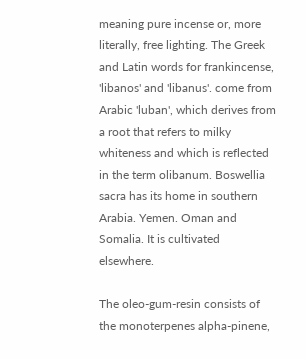meaning pure incense or, more literally, free lighting. The Greek and Latin words for frankincense, 'libanos' and 'libanus'. come from Arabic 'luban', which derives from a root that refers to milky whiteness and which is reflected in the term olibanum. Boswellia sacra has its home in southern Arabia. Yemen. Oman and Somalia. It is cultivated elsewhere.

The oleo-gum-resin consists of the monoterpenes alpha-pinene,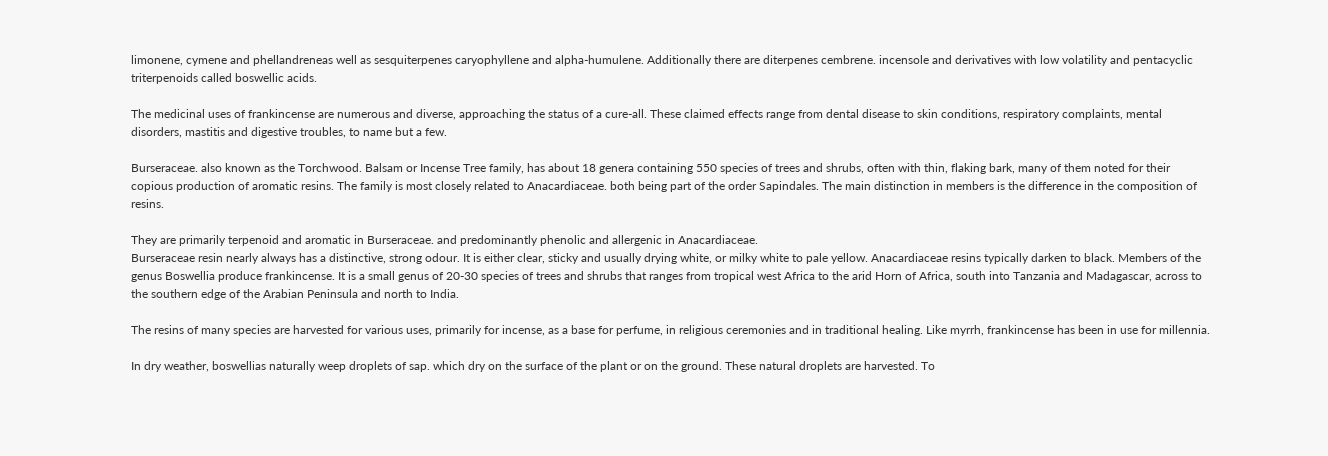limonene, cymene and phellandreneas well as sesquiterpenes caryophyllene and alpha-humulene. Additionally there are diterpenes cembrene. incensole and derivatives with low volatility and pentacyclic triterpenoids called boswellic acids.

The medicinal uses of frankincense are numerous and diverse, approaching the status of a cure-all. These claimed effects range from dental disease to skin conditions, respiratory complaints, mental disorders, mastitis and digestive troubles, to name but a few.

Burseraceae. also known as the Torchwood. Balsam or Incense Tree family, has about 18 genera containing 550 species of trees and shrubs, often with thin, flaking bark, many of them noted for their copious production of aromatic resins. The family is most closely related to Anacardiaceae. both being part of the order Sapindales. The main distinction in members is the difference in the composition of resins.

They are primarily terpenoid and aromatic in Burseraceae. and predominantly phenolic and allergenic in Anacardiaceae.
Burseraceae resin nearly always has a distinctive, strong odour. It is either clear, sticky and usually drying white, or milky white to pale yellow. Anacardiaceae resins typically darken to black. Members of the genus Boswellia produce frankincense. It is a small genus of 20-30 species of trees and shrubs that ranges from tropical west Africa to the arid Horn of Africa, south into Tanzania and Madagascar, across to the southern edge of the Arabian Peninsula and north to India.

The resins of many species are harvested for various uses, primarily for incense, as a base for perfume, in religious ceremonies and in traditional healing. Like myrrh, frankincense has been in use for millennia.

In dry weather, boswellias naturally weep droplets of sap. which dry on the surface of the plant or on the ground. These natural droplets are harvested. To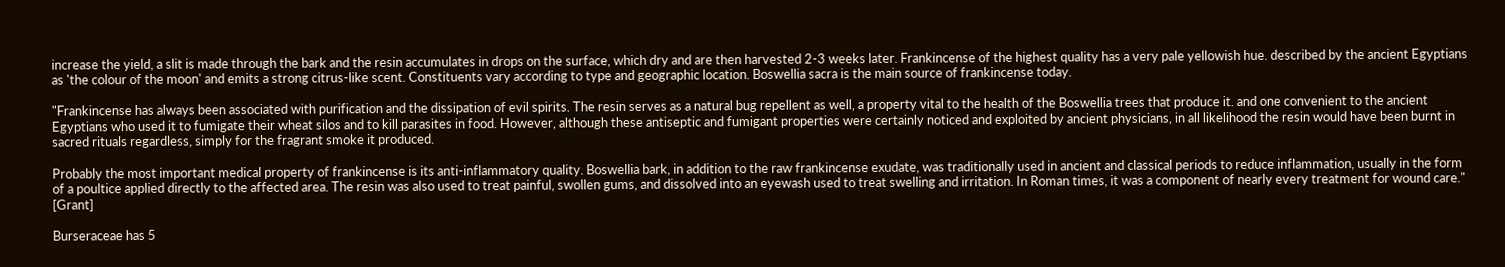increase the yield, a slit is made through the bark and the resin accumulates in drops on the surface, which dry and are then harvested 2-3 weeks later. Frankincense of the highest quality has a very pale yellowish hue. described by the ancient Egyptians as 'the colour of the moon' and emits a strong citrus-like scent. Constituents vary according to type and geographic location. Boswellia sacra is the main source of frankincense today.

"Frankincense has always been associated with purification and the dissipation of evil spirits. The resin serves as a natural bug repellent as well, a property vital to the health of the Boswellia trees that produce it. and one convenient to the ancient Egyptians who used it to fumigate their wheat silos and to kill parasites in food. However, although these antiseptic and fumigant properties were certainly noticed and exploited by ancient physicians, in all likelihood the resin would have been burnt in sacred rituals regardless, simply for the fragrant smoke it produced.

Probably the most important medical property of frankincense is its anti-inflammatory quality. Boswellia bark, in addition to the raw frankincense exudate, was traditionally used in ancient and classical periods to reduce inflammation, usually in the form of a poultice applied directly to the affected area. The resin was also used to treat painful, swollen gums, and dissolved into an eyewash used to treat swelling and irritation. In Roman times, it was a component of nearly every treatment for wound care." [Grant]

Burseraceae has 5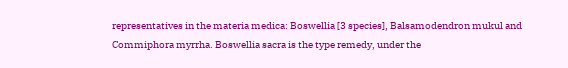representatives in the materia medica: Boswellia [3 species], Balsamodendron mukul and Commiphora myrrha. Boswellia sacra is the type remedy, under the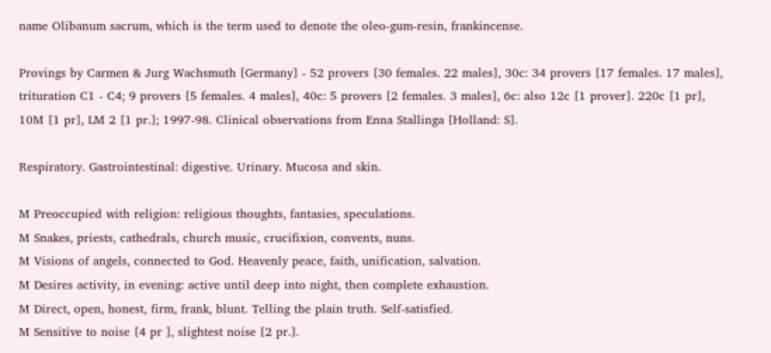name Olibanum sacrum, which is the term used to denote the oleo-gum-resin, frankincense.

Provings by Carmen & Jurg Wachsmuth [Germany] - 52 provers [30 females. 22 males], 30c: 34 provers [17 females. 17 males], trituration C1 - C4; 9 provers [5 females. 4 males], 40c: 5 provers [2 females. 3 males], 6c: also 12c [1 prover]. 220c [1 pr], 10M [1 pr], LM 2 [1 pr.]; 1997-98. Clinical observations from Enna Stallinga [Holland: S].

Respiratory. Gastrointestinal: digestive. Urinary. Mucosa and skin.

M Preoccupied with religion: religious thoughts, fantasies, speculations.
M Snakes, priests, cathedrals, church music, crucifixion, convents, nuns.
M Visions of angels, connected to God. Heavenly peace, faith, unification, salvation.
M Desires activity, in evening: active until deep into night, then complete exhaustion.
M Direct, open, honest, firm, frank, blunt. Telling the plain truth. Self-satisfied.
M Sensitive to noise [4 pr ], slightest noise [2 pr.].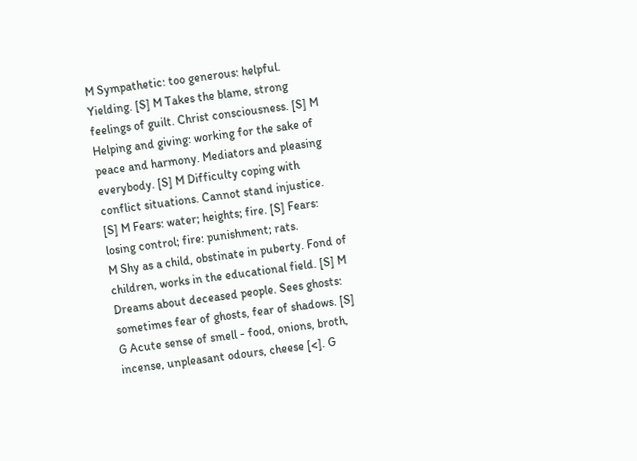M Sympathetic: too generous: helpful. Yielding. [S] M Takes the blame, strong feelings of guilt. Christ consciousness. [S] M Helping and giving: working for the sake of peace and harmony. Mediators and pleasing everybody. [S] M Difficulty coping with conflict situations. Cannot stand injustice. [S] M Fears: water; heights; fire. [S] Fears: losing control; fire: punishment; rats.
M Shy as a child, obstinate in puberty. Fond of children, works in the educational field. [S] M Dreams about deceased people. Sees ghosts: sometimes fear of ghosts, fear of shadows. [S] G Acute sense of smell - food, onions, broth, incense, unpleasant odours, cheese [<]. G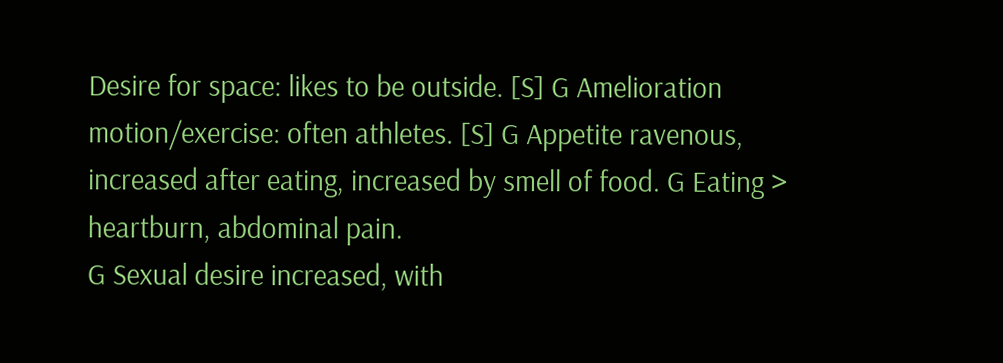Desire for space: likes to be outside. [S] G Amelioration motion/exercise: often athletes. [S] G Appetite ravenous, increased after eating, increased by smell of food. G Eating > heartburn, abdominal pain.
G Sexual desire increased, with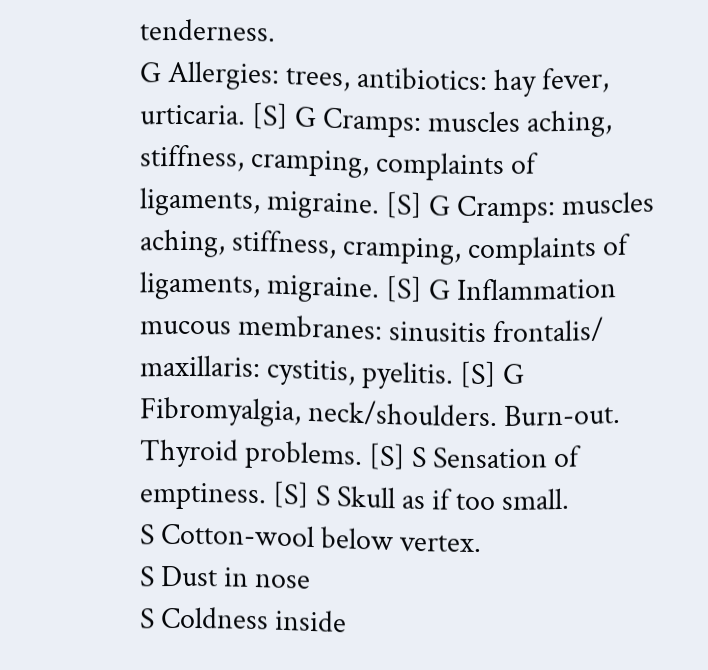tenderness.
G Allergies: trees, antibiotics: hay fever, urticaria. [S] G Cramps: muscles aching, stiffness, cramping, complaints of ligaments, migraine. [S] G Cramps: muscles aching, stiffness, cramping, complaints of ligaments, migraine. [S] G Inflammation mucous membranes: sinusitis frontalis/ maxillaris: cystitis, pyelitis. [S] G Fibromyalgia, neck/shoulders. Burn-out. Thyroid problems. [S] S Sensation of emptiness. [S] S Skull as if too small.
S Cotton-wool below vertex.
S Dust in nose
S Coldness inside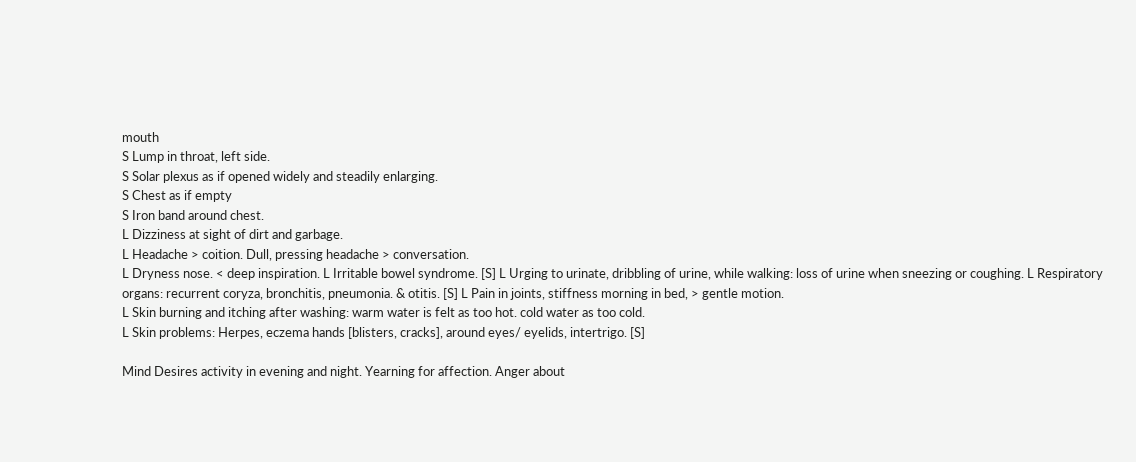mouth
S Lump in throat, left side.
S Solar plexus as if opened widely and steadily enlarging.
S Chest as if empty
S Iron band around chest.
L Dizziness at sight of dirt and garbage.
L Headache > coition. Dull, pressing headache > conversation.
L Dryness nose. < deep inspiration. L Irritable bowel syndrome. [S] L Urging to urinate, dribbling of urine, while walking: loss of urine when sneezing or coughing. L Respiratory organs: recurrent coryza, bronchitis, pneumonia. & otitis. [S] L Pain in joints, stiffness morning in bed, > gentle motion.
L Skin burning and itching after washing: warm water is felt as too hot. cold water as too cold.
L Skin problems: Herpes, eczema hands [blisters, cracks], around eyes/ eyelids, intertrigo. [S]

Mind Desires activity in evening and night. Yearning for affection. Anger about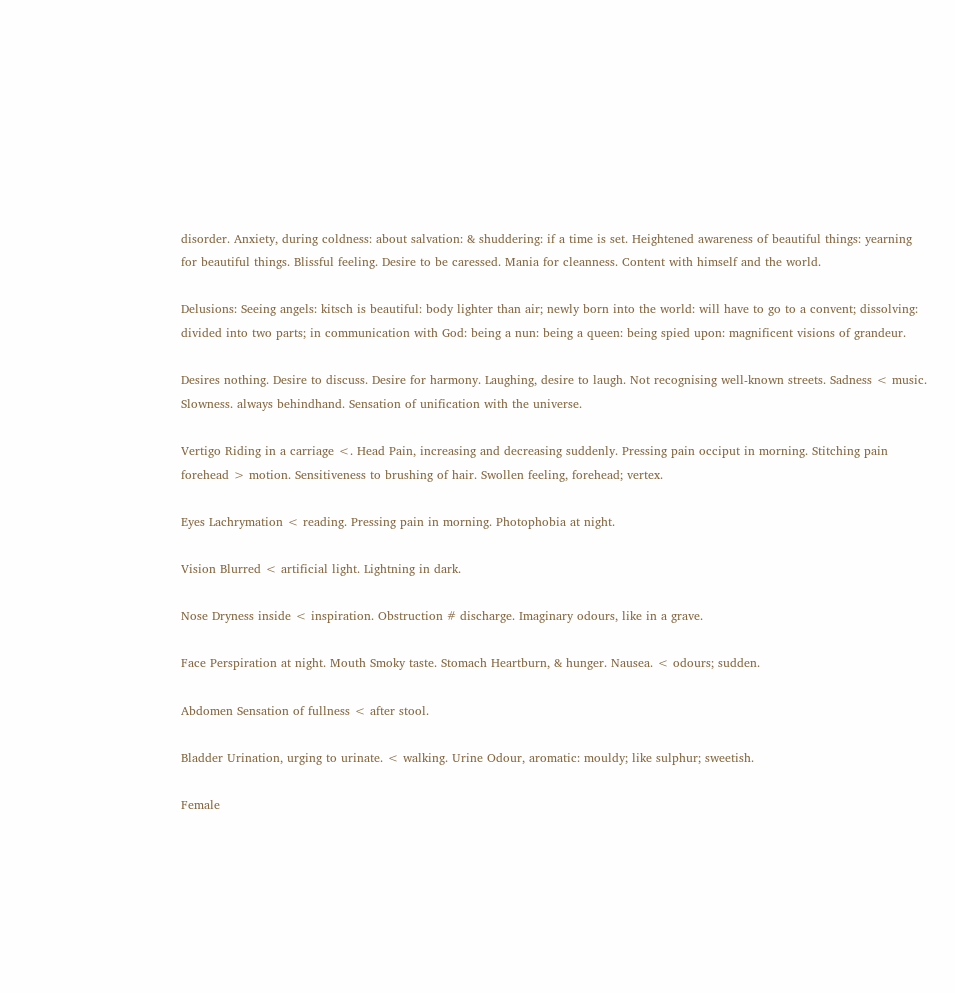disorder. Anxiety, during coldness: about salvation: & shuddering: if a time is set. Heightened awareness of beautiful things: yearning for beautiful things. Blissful feeling. Desire to be caressed. Mania for cleanness. Content with himself and the world.

Delusions: Seeing angels: kitsch is beautiful: body lighter than air; newly born into the world: will have to go to a convent; dissolving: divided into two parts; in communication with God: being a nun: being a queen: being spied upon: magnificent visions of grandeur.

Desires nothing. Desire to discuss. Desire for harmony. Laughing, desire to laugh. Not recognising well-known streets. Sadness < music. Slowness. always behindhand. Sensation of unification with the universe.

Vertigo Riding in a carriage <. Head Pain, increasing and decreasing suddenly. Pressing pain occiput in morning. Stitching pain forehead > motion. Sensitiveness to brushing of hair. Swollen feeling, forehead; vertex.

Eyes Lachrymation < reading. Pressing pain in morning. Photophobia at night.

Vision Blurred < artificial light. Lightning in dark.

Nose Dryness inside < inspiration. Obstruction # discharge. Imaginary odours, like in a grave.

Face Perspiration at night. Mouth Smoky taste. Stomach Heartburn, & hunger. Nausea. < odours; sudden.

Abdomen Sensation of fullness < after stool.

Bladder Urination, urging to urinate. < walking. Urine Odour, aromatic: mouldy; like sulphur; sweetish.

Female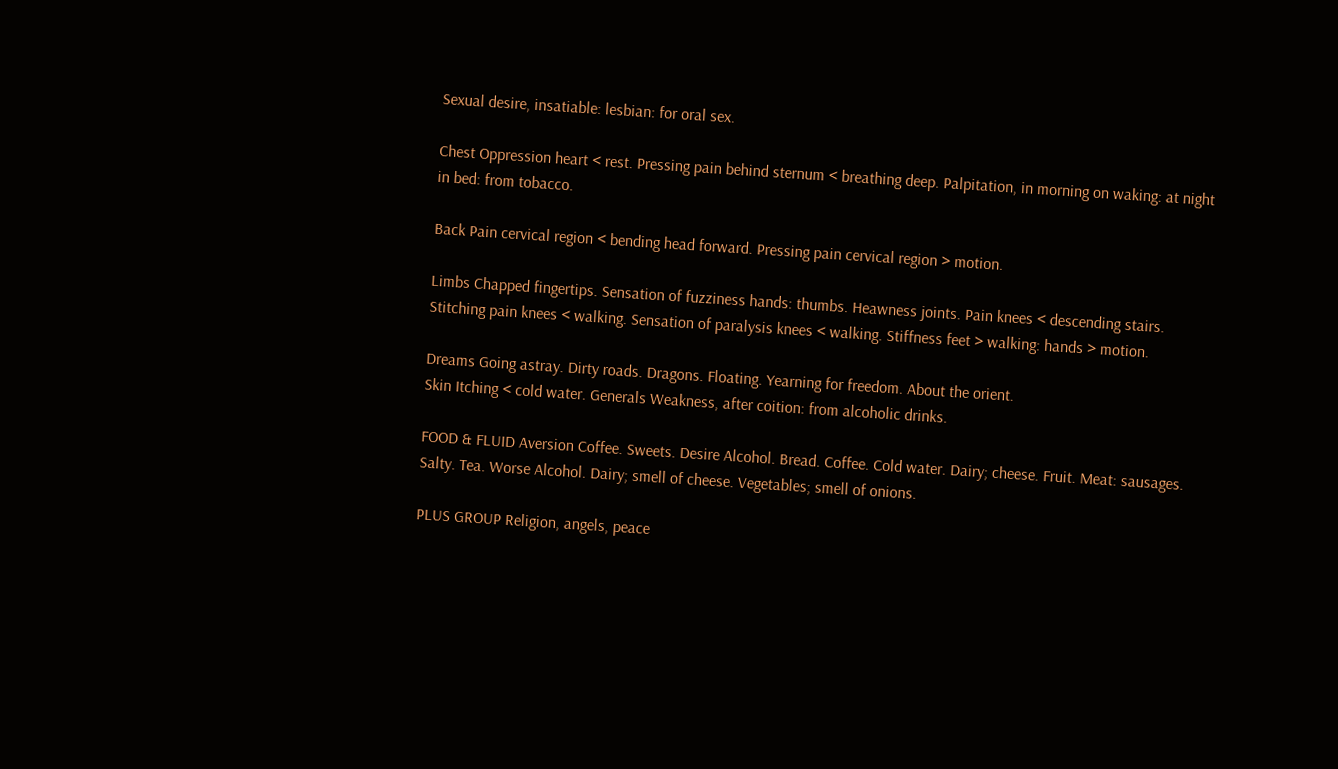Sexual desire, insatiable: lesbian: for oral sex.

Chest Oppression heart < rest. Pressing pain behind sternum < breathing deep. Palpitation, in morning on waking: at night in bed: from tobacco.

Back Pain cervical region < bending head forward. Pressing pain cervical region > motion.

Limbs Chapped fingertips. Sensation of fuzziness hands: thumbs. Heawness joints. Pain knees < descending stairs. Stitching pain knees < walking. Sensation of paralysis knees < walking. Stiffness feet > walking: hands > motion.

Dreams Going astray. Dirty roads. Dragons. Floating. Yearning for freedom. About the orient.
Skin Itching < cold water. Generals Weakness, after coition: from alcoholic drinks.

FOOD & FLUID Aversion Coffee. Sweets. Desire Alcohol. Bread. Coffee. Cold water. Dairy; cheese. Fruit. Meat: sausages. Salty. Tea. Worse Alcohol. Dairy; smell of cheese. Vegetables; smell of onions.

PLUS GROUP Religion, angels, peace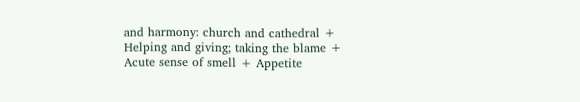and harmony: church and cathedral + Helping and giving; taking the blame + Acute sense of smell + Appetite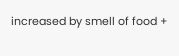increased by smell of food +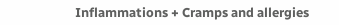Inflammations + Cramps and allergies